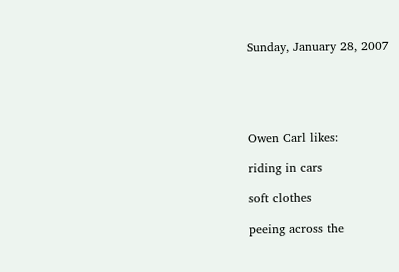Sunday, January 28, 2007





Owen Carl likes:

riding in cars

soft clothes

peeing across the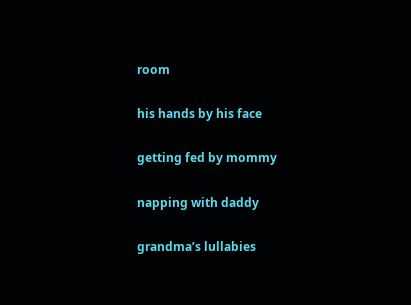room

his hands by his face

getting fed by mommy

napping with daddy

grandma’s lullabies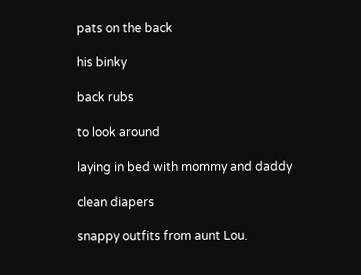pats on the back

his binky

back rubs

to look around

laying in bed with mommy and daddy

clean diapers

snappy outfits from aunt Lou.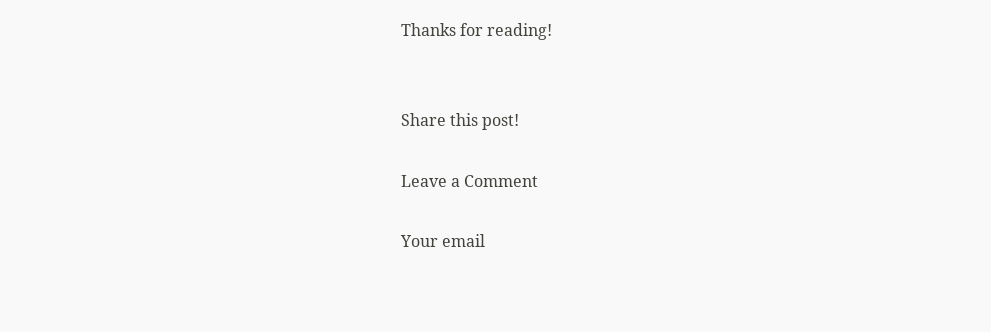Thanks for reading!


Share this post!

Leave a Comment

Your email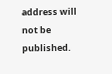address will not be published.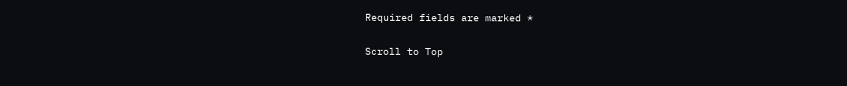Required fields are marked *

Scroll to Top